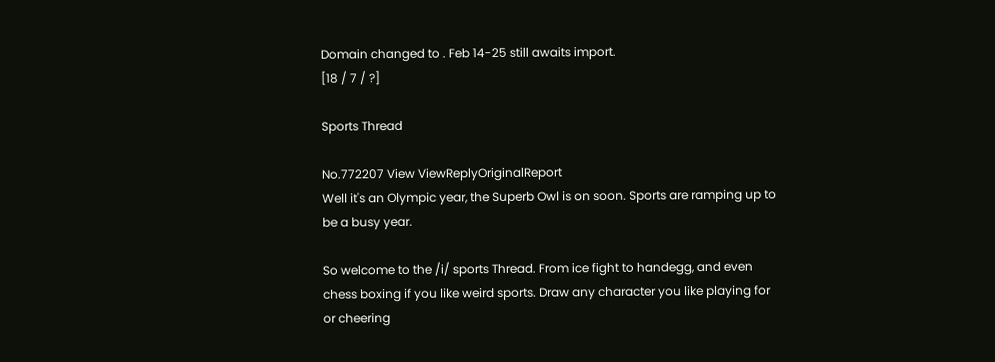Domain changed to . Feb 14-25 still awaits import.
[18 / 7 / ?]

Sports Thread

No.772207 View ViewReplyOriginalReport
Well it's an Olympic year, the Superb Owl is on soon. Sports are ramping up to be a busy year.

So welcome to the /i/ sports Thread. From ice fight to handegg, and even chess boxing if you like weird sports. Draw any character you like playing for or cheering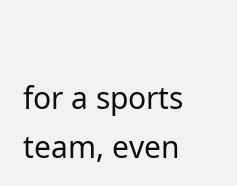for a sports team, even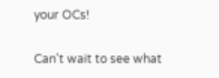your OCs!

Can't wait to see what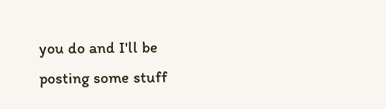you do and I'll be posting some stuff